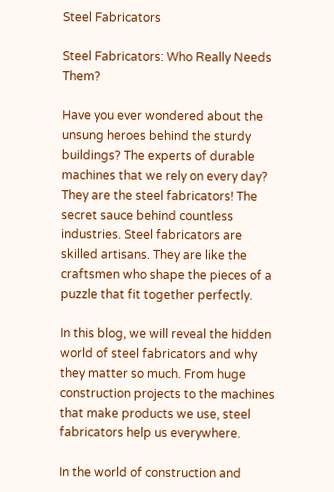Steel Fabricators

Steel Fabricators: Who Really Needs Them?

Have you ever wondered about the unsung heroes behind the sturdy buildings? The experts of durable machines that we rely on every day? They are the steel fabricators! The secret sauce behind countless industries. Steel fabricators are skilled artisans. They are like the craftsmen who shape the pieces of a puzzle that fit together perfectly.

In this blog, we will reveal the hidden world of steel fabricators and why they matter so much. From huge construction projects to the machines that make products we use, steel fabricators help us everywhere.

In the world of construction and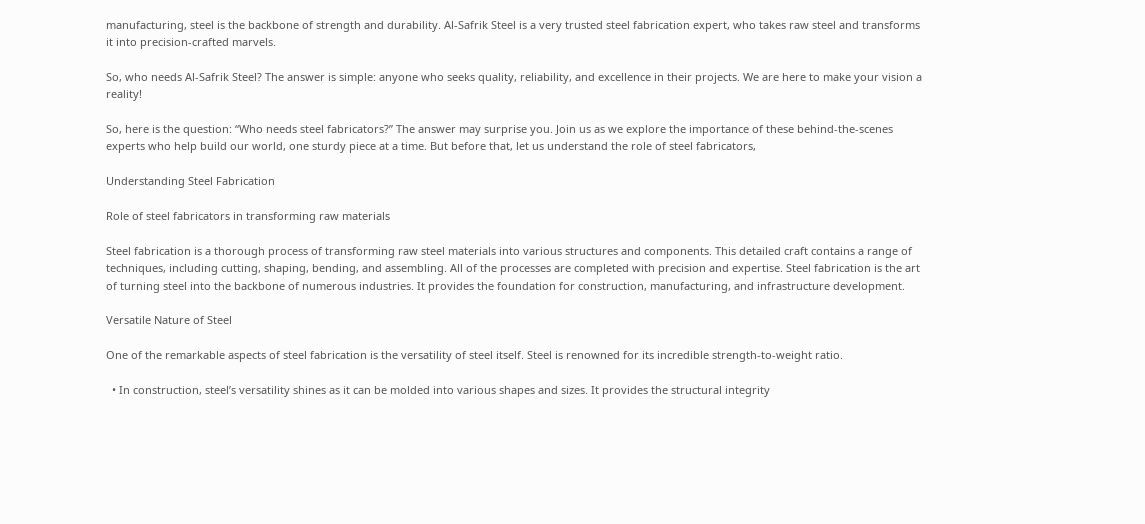manufacturing, steel is the backbone of strength and durability. Al-Safrik Steel is a very trusted steel fabrication expert, who takes raw steel and transforms it into precision-crafted marvels.

So, who needs Al-Safrik Steel? The answer is simple: anyone who seeks quality, reliability, and excellence in their projects. We are here to make your vision a reality!

So, here is the question: “Who needs steel fabricators?” The answer may surprise you. Join us as we explore the importance of these behind-the-scenes experts who help build our world, one sturdy piece at a time. But before that, let us understand the role of steel fabricators,

Understanding Steel Fabrication

Role of steel fabricators in transforming raw materials

Steel fabrication is a thorough process of transforming raw steel materials into various structures and components. This detailed craft contains a range of techniques, including cutting, shaping, bending, and assembling. All of the processes are completed with precision and expertise. Steel fabrication is the art of turning steel into the backbone of numerous industries. It provides the foundation for construction, manufacturing, and infrastructure development.

Versatile Nature of Steel

One of the remarkable aspects of steel fabrication is the versatility of steel itself. Steel is renowned for its incredible strength-to-weight ratio.

  • In construction, steel’s versatility shines as it can be molded into various shapes and sizes. It provides the structural integrity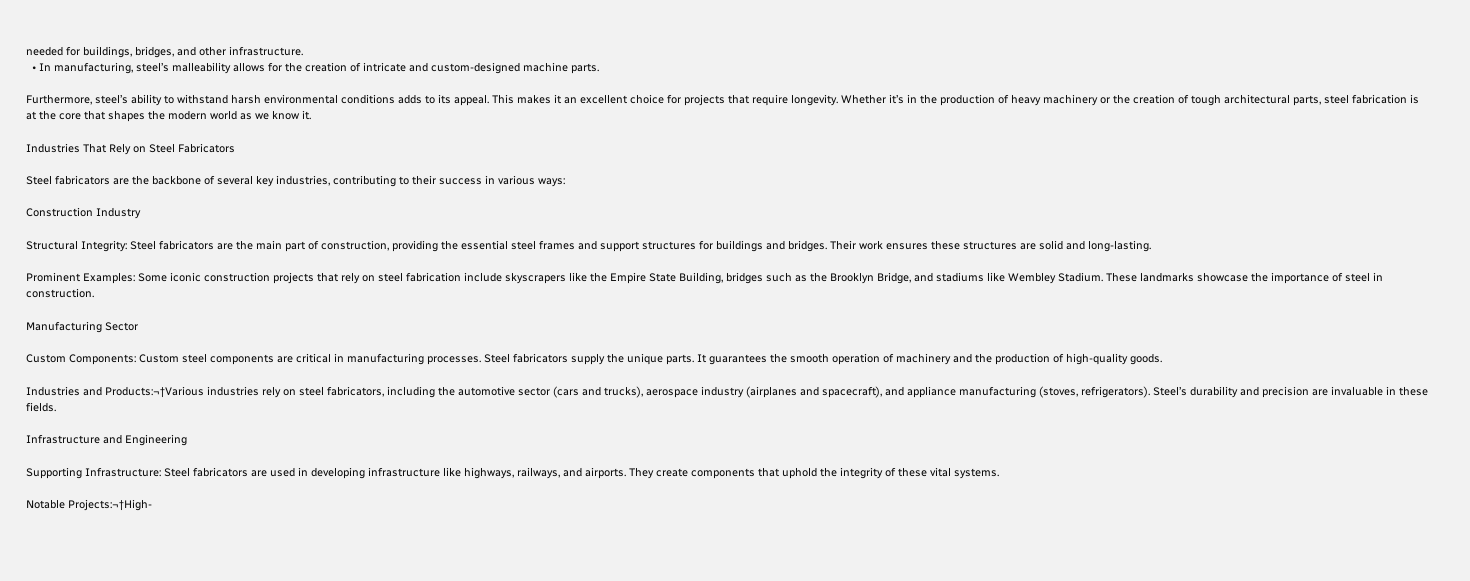needed for buildings, bridges, and other infrastructure.
  • In manufacturing, steel’s malleability allows for the creation of intricate and custom-designed machine parts.

Furthermore, steel’s ability to withstand harsh environmental conditions adds to its appeal. This makes it an excellent choice for projects that require longevity. Whether it’s in the production of heavy machinery or the creation of tough architectural parts, steel fabrication is at the core that shapes the modern world as we know it.

Industries That Rely on Steel Fabricators

Steel fabricators are the backbone of several key industries, contributing to their success in various ways:

Construction Industry

Structural Integrity: Steel fabricators are the main part of construction, providing the essential steel frames and support structures for buildings and bridges. Their work ensures these structures are solid and long-lasting.

Prominent Examples: Some iconic construction projects that rely on steel fabrication include skyscrapers like the Empire State Building, bridges such as the Brooklyn Bridge, and stadiums like Wembley Stadium. These landmarks showcase the importance of steel in construction.

Manufacturing Sector

Custom Components: Custom steel components are critical in manufacturing processes. Steel fabricators supply the unique parts. It guarantees the smooth operation of machinery and the production of high-quality goods.

Industries and Products:¬†Various industries rely on steel fabricators, including the automotive sector (cars and trucks), aerospace industry (airplanes and spacecraft), and appliance manufacturing (stoves, refrigerators). Steel’s durability and precision are invaluable in these fields.

Infrastructure and Engineering

Supporting Infrastructure: Steel fabricators are used in developing infrastructure like highways, railways, and airports. They create components that uphold the integrity of these vital systems.

Notable Projects:¬†High-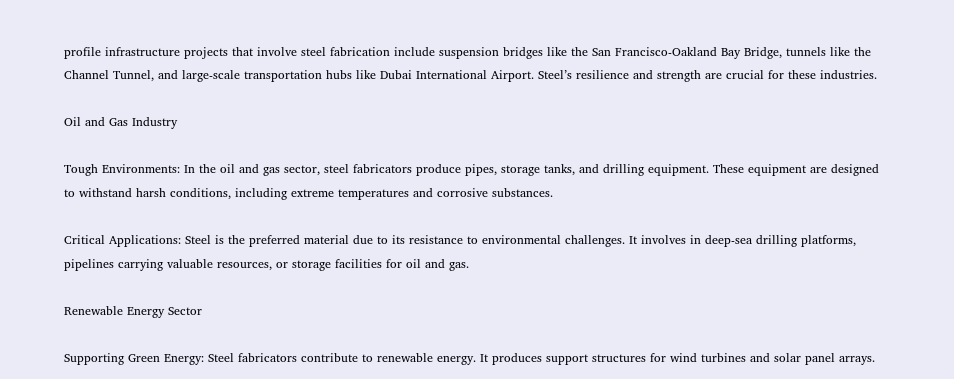profile infrastructure projects that involve steel fabrication include suspension bridges like the San Francisco-Oakland Bay Bridge, tunnels like the Channel Tunnel, and large-scale transportation hubs like Dubai International Airport. Steel’s resilience and strength are crucial for these industries.

Oil and Gas Industry

Tough Environments: In the oil and gas sector, steel fabricators produce pipes, storage tanks, and drilling equipment. These equipment are designed to withstand harsh conditions, including extreme temperatures and corrosive substances.

Critical Applications: Steel is the preferred material due to its resistance to environmental challenges. It involves in deep-sea drilling platforms, pipelines carrying valuable resources, or storage facilities for oil and gas.

Renewable Energy Sector

Supporting Green Energy: Steel fabricators contribute to renewable energy. It produces support structures for wind turbines and solar panel arrays.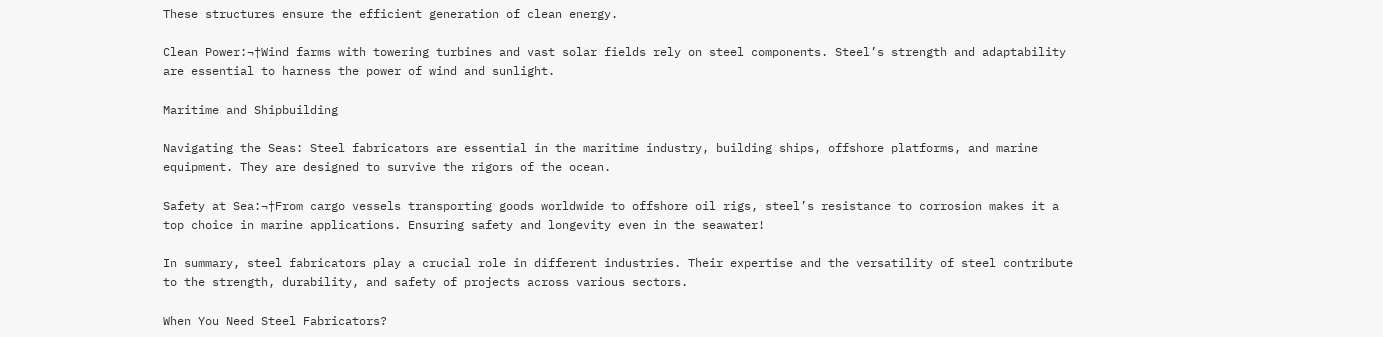These structures ensure the efficient generation of clean energy.

Clean Power:¬†Wind farms with towering turbines and vast solar fields rely on steel components. Steel’s strength and adaptability are essential to harness the power of wind and sunlight.

Maritime and Shipbuilding

Navigating the Seas: Steel fabricators are essential in the maritime industry, building ships, offshore platforms, and marine equipment. They are designed to survive the rigors of the ocean.

Safety at Sea:¬†From cargo vessels transporting goods worldwide to offshore oil rigs, steel’s resistance to corrosion makes it a top choice in marine applications. Ensuring safety and longevity even in the seawater!

In summary, steel fabricators play a crucial role in different industries. Their expertise and the versatility of steel contribute to the strength, durability, and safety of projects across various sectors.

When You Need Steel Fabricators?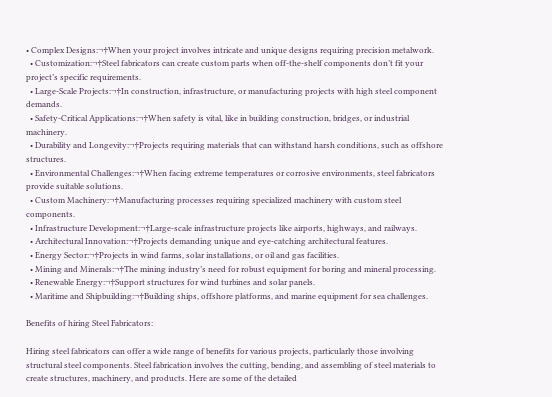• Complex Designs:¬†When your project involves intricate and unique designs requiring precision metalwork.
  • Customization:¬†Steel fabricators can create custom parts when off-the-shelf components don’t fit your project’s specific requirements.
  • Large-Scale Projects:¬†In construction, infrastructure, or manufacturing projects with high steel component demands.
  • Safety-Critical Applications:¬†When safety is vital, like in building construction, bridges, or industrial machinery.
  • Durability and Longevity:¬†Projects requiring materials that can withstand harsh conditions, such as offshore structures.
  • Environmental Challenges:¬†When facing extreme temperatures or corrosive environments, steel fabricators provide suitable solutions.
  • Custom Machinery:¬†Manufacturing processes requiring specialized machinery with custom steel components.
  • Infrastructure Development:¬†Large-scale infrastructure projects like airports, highways, and railways.
  • Architectural Innovation:¬†Projects demanding unique and eye-catching architectural features.
  • Energy Sector:¬†Projects in wind farms, solar installations, or oil and gas facilities.
  • Mining and Minerals:¬†The mining industry’s need for robust equipment for boring and mineral processing.
  • Renewable Energy:¬†Support structures for wind turbines and solar panels.
  • Maritime and Shipbuilding:¬†Building ships, offshore platforms, and marine equipment for sea challenges.

Benefits of hiring Steel Fabricators:

Hiring steel fabricators can offer a wide range of benefits for various projects, particularly those involving structural steel components. Steel fabrication involves the cutting, bending, and assembling of steel materials to create structures, machinery, and products. Here are some of the detailed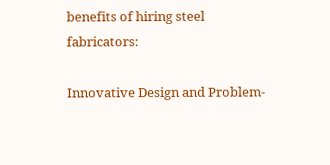benefits of hiring steel fabricators:

Innovative Design and Problem-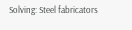Solving: Steel fabricators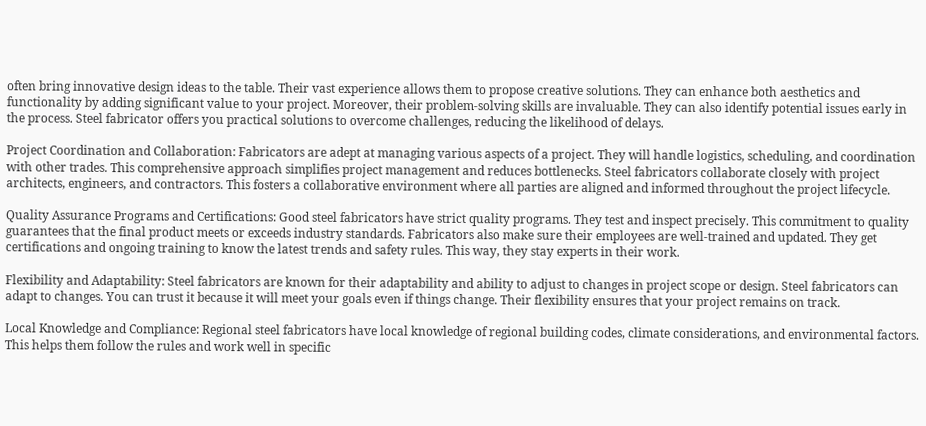often bring innovative design ideas to the table. Their vast experience allows them to propose creative solutions. They can enhance both aesthetics and functionality by adding significant value to your project. Moreover, their problem-solving skills are invaluable. They can also identify potential issues early in the process. Steel fabricator offers you practical solutions to overcome challenges, reducing the likelihood of delays.

Project Coordination and Collaboration: Fabricators are adept at managing various aspects of a project. They will handle logistics, scheduling, and coordination with other trades. This comprehensive approach simplifies project management and reduces bottlenecks. Steel fabricators collaborate closely with project architects, engineers, and contractors. This fosters a collaborative environment where all parties are aligned and informed throughout the project lifecycle.

Quality Assurance Programs and Certifications: Good steel fabricators have strict quality programs. They test and inspect precisely. This commitment to quality guarantees that the final product meets or exceeds industry standards. Fabricators also make sure their employees are well-trained and updated. They get certifications and ongoing training to know the latest trends and safety rules. This way, they stay experts in their work.

Flexibility and Adaptability: Steel fabricators are known for their adaptability and ability to adjust to changes in project scope or design. Steel fabricators can adapt to changes. You can trust it because it will meet your goals even if things change. Their flexibility ensures that your project remains on track.

Local Knowledge and Compliance: Regional steel fabricators have local knowledge of regional building codes, climate considerations, and environmental factors. This helps them follow the rules and work well in specific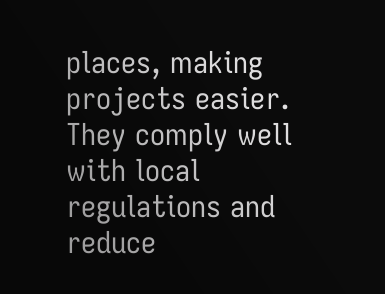places, making projects easier. They comply well with local regulations and reduce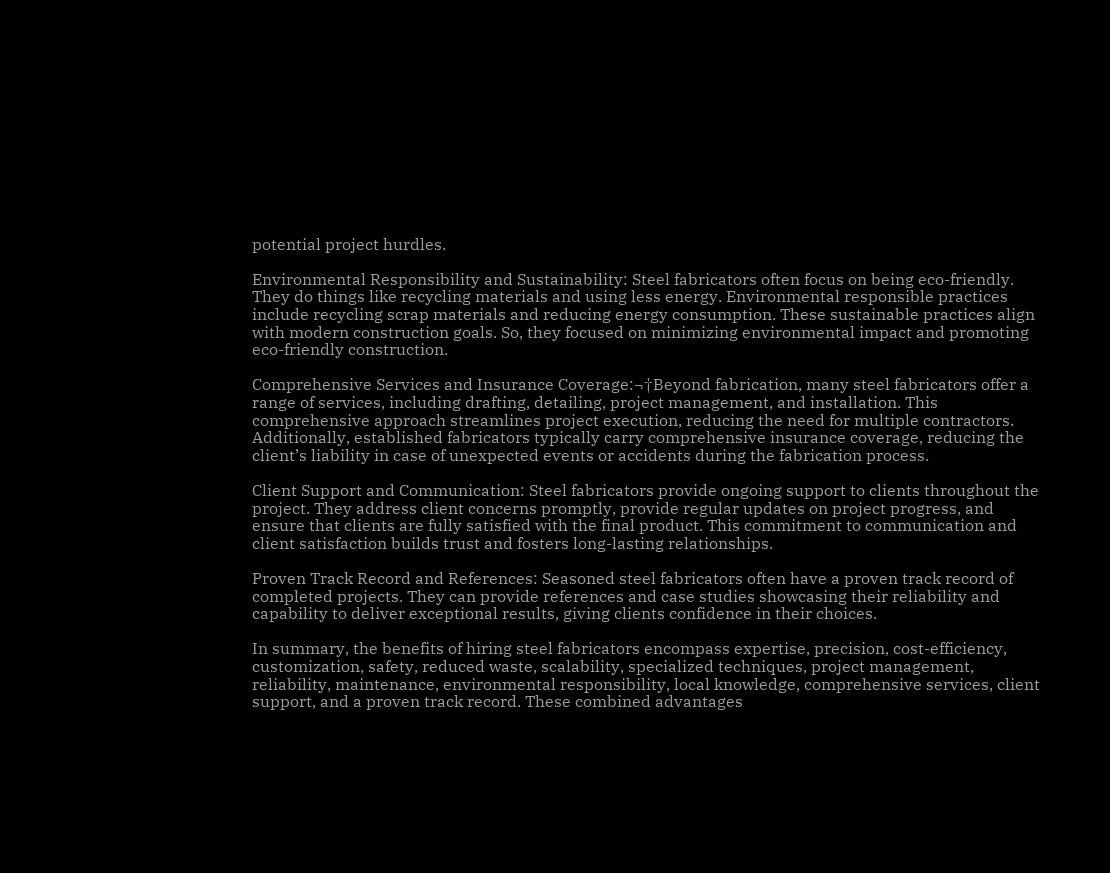potential project hurdles.

Environmental Responsibility and Sustainability: Steel fabricators often focus on being eco-friendly. They do things like recycling materials and using less energy. Environmental responsible practices include recycling scrap materials and reducing energy consumption. These sustainable practices align with modern construction goals. So, they focused on minimizing environmental impact and promoting eco-friendly construction.

Comprehensive Services and Insurance Coverage:¬†Beyond fabrication, many steel fabricators offer a range of services, including drafting, detailing, project management, and installation. This comprehensive approach streamlines project execution, reducing the need for multiple contractors. Additionally, established fabricators typically carry comprehensive insurance coverage, reducing the client’s liability in case of unexpected events or accidents during the fabrication process.

Client Support and Communication: Steel fabricators provide ongoing support to clients throughout the project. They address client concerns promptly, provide regular updates on project progress, and ensure that clients are fully satisfied with the final product. This commitment to communication and client satisfaction builds trust and fosters long-lasting relationships.

Proven Track Record and References: Seasoned steel fabricators often have a proven track record of completed projects. They can provide references and case studies showcasing their reliability and capability to deliver exceptional results, giving clients confidence in their choices.

In summary, the benefits of hiring steel fabricators encompass expertise, precision, cost-efficiency, customization, safety, reduced waste, scalability, specialized techniques, project management, reliability, maintenance, environmental responsibility, local knowledge, comprehensive services, client support, and a proven track record. These combined advantages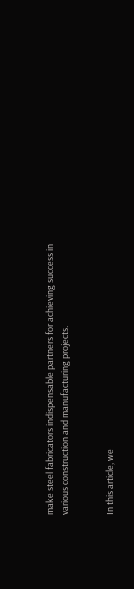make steel fabricators indispensable partners for achieving success in various construction and manufacturing projects.


In this article, we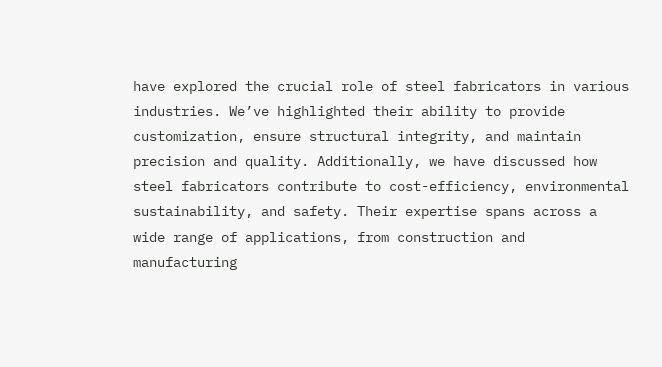have explored the crucial role of steel fabricators in various industries. We’ve highlighted their ability to provide customization, ensure structural integrity, and maintain precision and quality. Additionally, we have discussed how steel fabricators contribute to cost-efficiency, environmental sustainability, and safety. Their expertise spans across a wide range of applications, from construction and manufacturing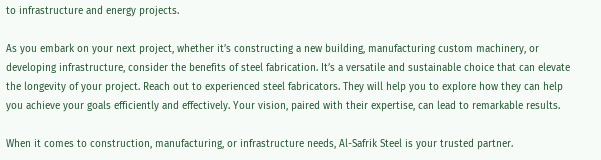to infrastructure and energy projects.

As you embark on your next project, whether it’s constructing a new building, manufacturing custom machinery, or developing infrastructure, consider the benefits of steel fabrication. It’s a versatile and sustainable choice that can elevate the longevity of your project. Reach out to experienced steel fabricators. They will help you to explore how they can help you achieve your goals efficiently and effectively. Your vision, paired with their expertise, can lead to remarkable results.

When it comes to construction, manufacturing, or infrastructure needs, Al-Safrik Steel is your trusted partner.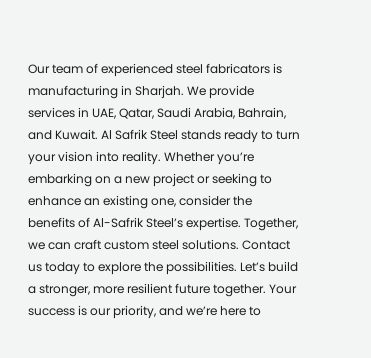Our team of experienced steel fabricators is manufacturing in Sharjah. We provide services in UAE, Qatar, Saudi Arabia, Bahrain, and Kuwait. Al Safrik Steel stands ready to turn your vision into reality. Whether you’re embarking on a new project or seeking to enhance an existing one, consider the benefits of Al-Safrik Steel’s expertise. Together, we can craft custom steel solutions. Contact us today to explore the possibilities. Let’s build a stronger, more resilient future together. Your success is our priority, and we’re here to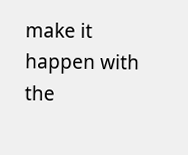make it happen with the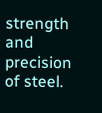strength and precision of steel.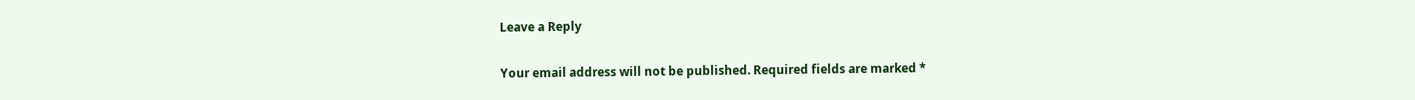Leave a Reply

Your email address will not be published. Required fields are marked *